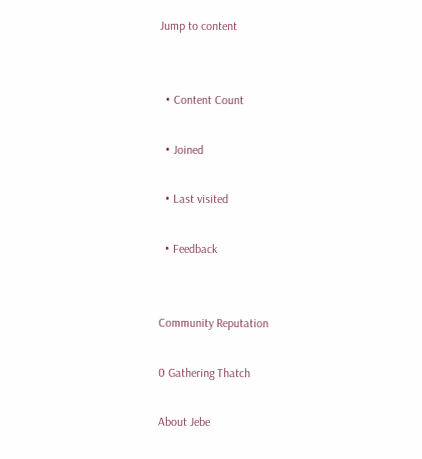Jump to content


  • Content Count

  • Joined

  • Last visited

  • Feedback


Community Reputation

0 Gathering Thatch

About Jebe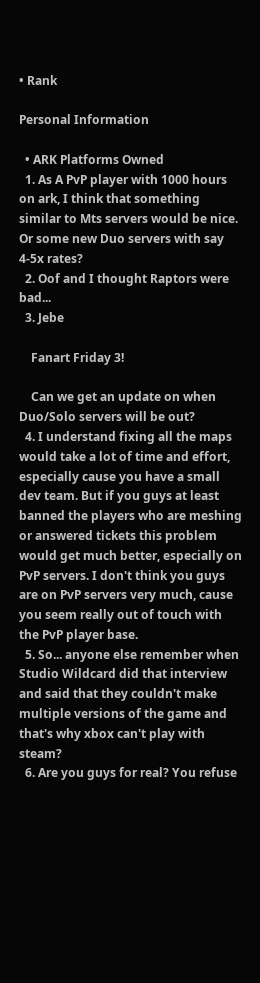• Rank

Personal Information

  • ARK Platforms Owned
  1. As A PvP player with 1000 hours on ark, I think that something similar to Mts servers would be nice. Or some new Duo servers with say 4-5x rates?
  2. Oof and I thought Raptors were bad...
  3. Jebe

    Fanart Friday 3!

    Can we get an update on when Duo/Solo servers will be out?
  4. I understand fixing all the maps would take a lot of time and effort, especially cause you have a small dev team. But if you guys at least banned the players who are meshing or answered tickets this problem would get much better, especially on PvP servers. I don't think you guys are on PvP servers very much, cause you seem really out of touch with the PvP player base.
  5. So... anyone else remember when Studio Wildcard did that interview and said that they couldn't make multiple versions of the game and that's why xbox can't play with steam?
  6. Are you guys for real? You refuse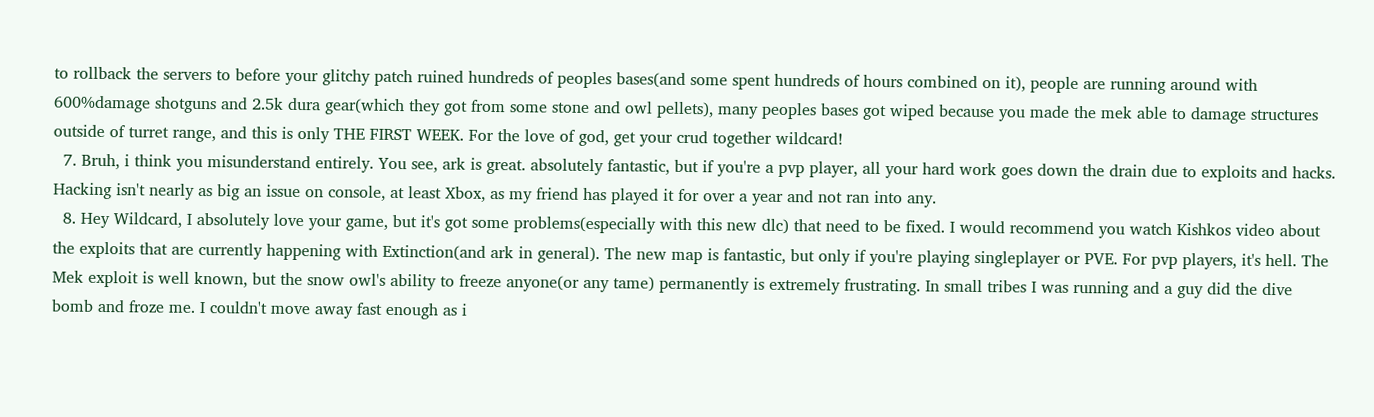to rollback the servers to before your glitchy patch ruined hundreds of peoples bases(and some spent hundreds of hours combined on it), people are running around with 600%damage shotguns and 2.5k dura gear(which they got from some stone and owl pellets), many peoples bases got wiped because you made the mek able to damage structures outside of turret range, and this is only THE FIRST WEEK. For the love of god, get your crud together wildcard!
  7. Bruh, i think you misunderstand entirely. You see, ark is great. absolutely fantastic, but if you're a pvp player, all your hard work goes down the drain due to exploits and hacks. Hacking isn't nearly as big an issue on console, at least Xbox, as my friend has played it for over a year and not ran into any.
  8. Hey Wildcard, I absolutely love your game, but it's got some problems(especially with this new dlc) that need to be fixed. I would recommend you watch Kishkos video about the exploits that are currently happening with Extinction(and ark in general). The new map is fantastic, but only if you're playing singleplayer or PVE. For pvp players, it's hell. The Mek exploit is well known, but the snow owl's ability to freeze anyone(or any tame) permanently is extremely frustrating. In small tribes I was running and a guy did the dive bomb and froze me. I couldn't move away fast enough as i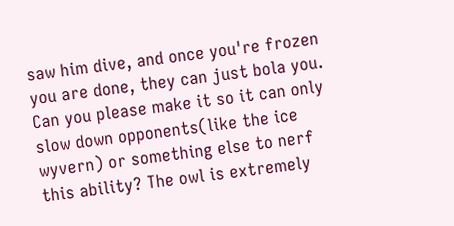saw him dive, and once you're frozen you are done, they can just bola you. Can you please make it so it can only slow down opponents(like the ice wyvern) or something else to nerf this ability? The owl is extremely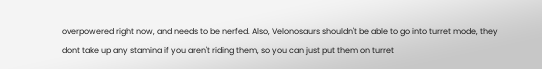overpowered right now, and needs to be nerfed. Also, Velonosaurs shouldn't be able to go into turret mode, they dont take up any stamina if you aren't riding them, so you can just put them on turret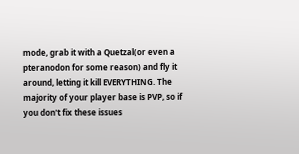mode, grab it with a Quetzal(or even a pteranodon for some reason) and fly it around, letting it kill EVERYTHING. The majority of your player base is PVP, so if you don't fix these issues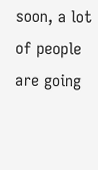soon, a lot of people are going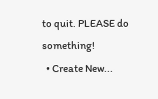to quit. PLEASE do something!
  • Create New...